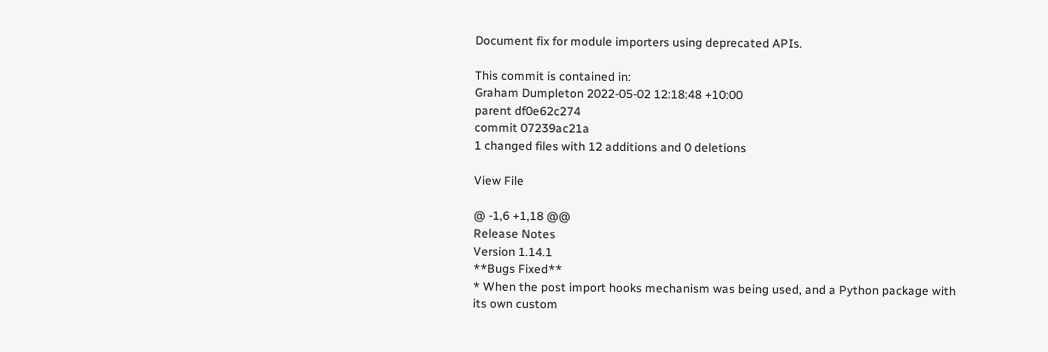Document fix for module importers using deprecated APIs.

This commit is contained in:
Graham Dumpleton 2022-05-02 12:18:48 +10:00
parent df0e62c274
commit 07239ac21a
1 changed files with 12 additions and 0 deletions

View File

@ -1,6 +1,18 @@
Release Notes
Version 1.14.1
**Bugs Fixed**
* When the post import hooks mechanism was being used, and a Python package with
its own custom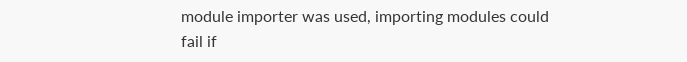module importer was used, importing modules could fail if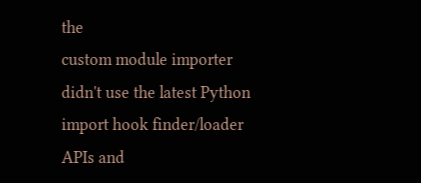the
custom module importer didn't use the latest Python import hook finder/loader
APIs and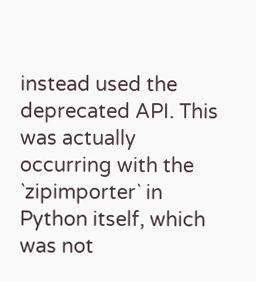instead used the deprecated API. This was actually occurring with the
`zipimporter` in Python itself, which was not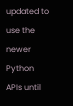updated to use the newer Python
APIs until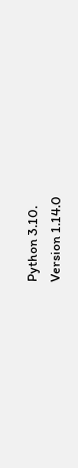Python 3.10.
Version 1.14.0